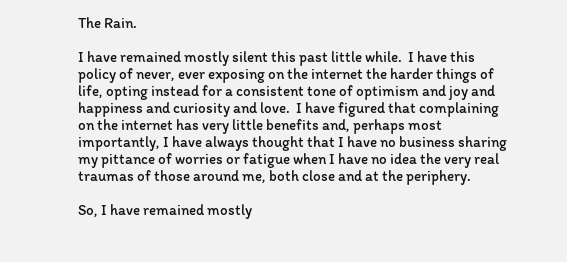The Rain.

I have remained mostly silent this past little while.  I have this policy of never, ever exposing on the internet the harder things of life, opting instead for a consistent tone of optimism and joy and happiness and curiosity and love.  I have figured that complaining on the internet has very little benefits and, perhaps most importantly, I have always thought that I have no business sharing my pittance of worries or fatigue when I have no idea the very real traumas of those around me, both close and at the periphery.

So, I have remained mostly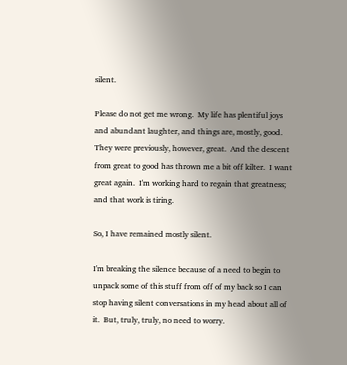silent.

Please do not get me wrong.  My life has plentiful joys and abundant laughter, and things are, mostly, good.  They were previously, however, great.  And the descent from great to good has thrown me a bit off kilter.  I want great again.  I'm working hard to regain that greatness; and that work is tiring.

So, I have remained mostly silent.

I'm breaking the silence because of a need to begin to unpack some of this stuff from off of my back so I can stop having silent conversations in my head about all of it.  But, truly, truly, no need to worry.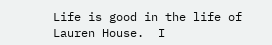Life is good in the life of Lauren House.  I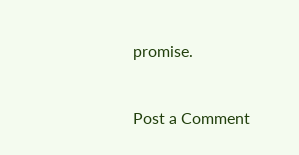promise.


Post a Comment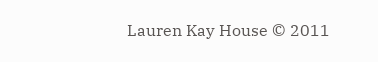Lauren Kay House © 2011